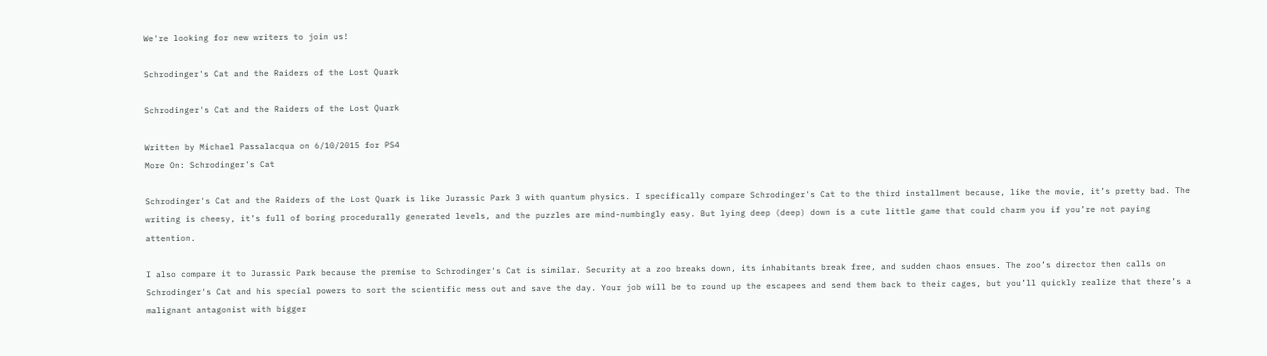We're looking for new writers to join us!

Schrodinger's Cat and the Raiders of the Lost Quark

Schrodinger's Cat and the Raiders of the Lost Quark

Written by Michael Passalacqua on 6/10/2015 for PS4
More On: Schrodinger's Cat

Schrodinger's Cat and the Raiders of the Lost Quark is like Jurassic Park 3 with quantum physics. I specifically compare Schrodinger's Cat to the third installment because, like the movie, it’s pretty bad. The writing is cheesy, it’s full of boring procedurally generated levels, and the puzzles are mind-numbingly easy. But lying deep (deep) down is a cute little game that could charm you if you’re not paying attention.

I also compare it to Jurassic Park because the premise to Schrodinger's Cat is similar. Security at a zoo breaks down, its inhabitants break free, and sudden chaos ensues. The zoo’s director then calls on Schrodinger's Cat and his special powers to sort the scientific mess out and save the day. Your job will be to round up the escapees and send them back to their cages, but you’ll quickly realize that there’s a malignant antagonist with bigger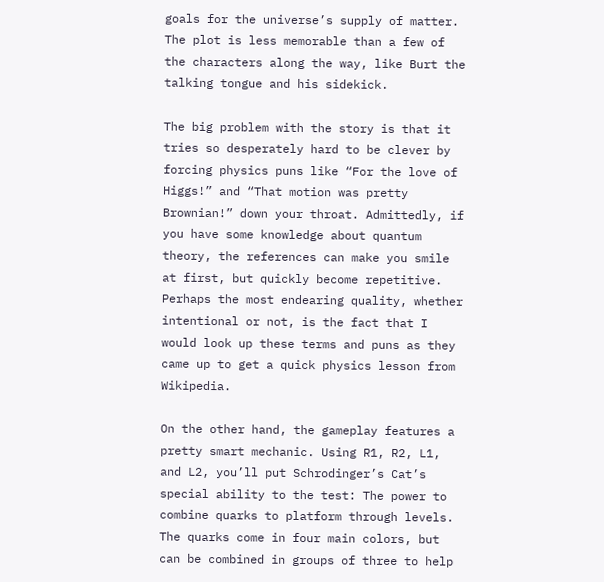goals for the universe’s supply of matter. The plot is less memorable than a few of the characters along the way, like Burt the talking tongue and his sidekick.

The big problem with the story is that it tries so desperately hard to be clever by forcing physics puns like “For the love of Higgs!” and “That motion was pretty Brownian!” down your throat. Admittedly, if you have some knowledge about quantum theory, the references can make you smile at first, but quickly become repetitive. Perhaps the most endearing quality, whether intentional or not, is the fact that I would look up these terms and puns as they came up to get a quick physics lesson from Wikipedia.

On the other hand, the gameplay features a pretty smart mechanic. Using R1, R2, L1, and L2, you’ll put Schrodinger’s Cat’s special ability to the test: The power to combine quarks to platform through levels. The quarks come in four main colors, but can be combined in groups of three to help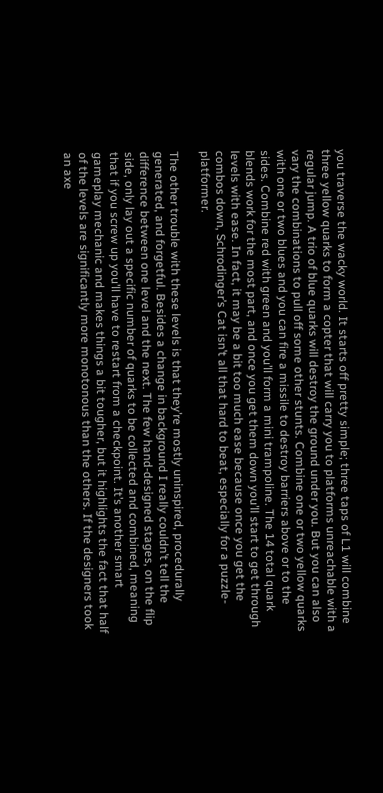you traverse the wacky world. It starts off pretty simple; three taps of L1 will combine three yellow quarks to form a copter that will carry you to platforms unreachable with a regular jump. A trio of blue quarks will destroy the ground under you. But you can also vary the combinations to pull off some other stunts. Combine one or two yellow quarks with one or two blues and you can fire a missile to destroy barriers above or to the sides. Combine red with green and you’ll form a mini trampoline. The 14 total quark blends work for the most part, and once you get them down you’ll start to get through levels with ease. In fact, it may be a bit too much ease because once you get the combos down, Schrodinger’s Cat isn’t all that hard to beat, especially for a puzzle-platformer.

The other trouble with these levels is that they’re mostly uninspired, procedurally generated, and forgetful. Besides a change in background I really couldn’t tell the difference between one level and the next. The few hand-designed stages, on the flip side, only lay out a specific number of quarks to be collected and combined, meaning that if you screw up you’ll have to restart from a checkpoint. It’s another smart gameplay mechanic and makes things a bit tougher, but it highlights the fact that half of the levels are significantly more monotonous than the others. If the designers took an axe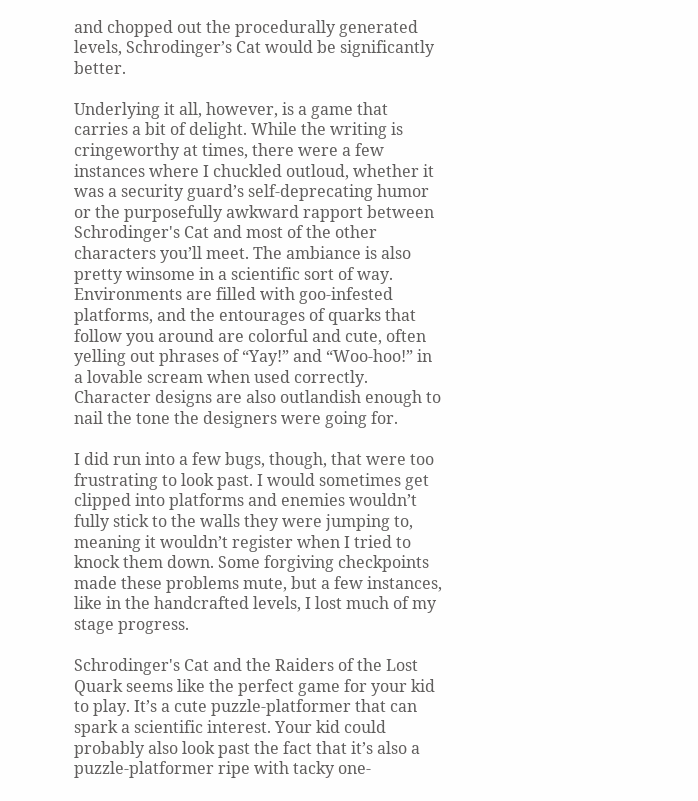and chopped out the procedurally generated levels, Schrodinger’s Cat would be significantly better.

Underlying it all, however, is a game that carries a bit of delight. While the writing is cringeworthy at times, there were a few instances where I chuckled outloud, whether it was a security guard’s self-deprecating humor or the purposefully awkward rapport between Schrodinger's Cat and most of the other characters you’ll meet. The ambiance is also pretty winsome in a scientific sort of way. Environments are filled with goo-infested platforms, and the entourages of quarks that follow you around are colorful and cute, often yelling out phrases of “Yay!” and “Woo-hoo!” in a lovable scream when used correctly. Character designs are also outlandish enough to nail the tone the designers were going for.

I did run into a few bugs, though, that were too frustrating to look past. I would sometimes get clipped into platforms and enemies wouldn’t fully stick to the walls they were jumping to, meaning it wouldn’t register when I tried to knock them down. Some forgiving checkpoints made these problems mute, but a few instances, like in the handcrafted levels, I lost much of my stage progress.

Schrodinger's Cat and the Raiders of the Lost Quark seems like the perfect game for your kid to play. It’s a cute puzzle-platformer that can spark a scientific interest. Your kid could probably also look past the fact that it’s also a puzzle-platformer ripe with tacky one-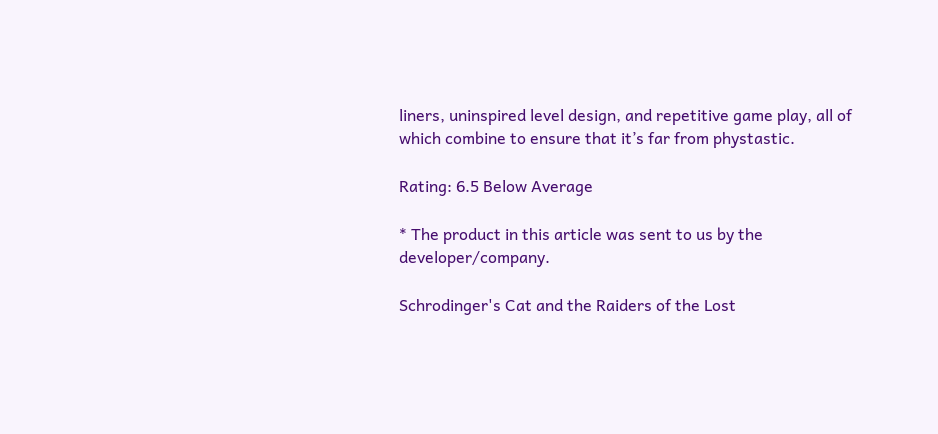liners, uninspired level design, and repetitive game play, all of which combine to ensure that it’s far from phystastic.

Rating: 6.5 Below Average

* The product in this article was sent to us by the developer/company.

Schrodinger's Cat and the Raiders of the Lost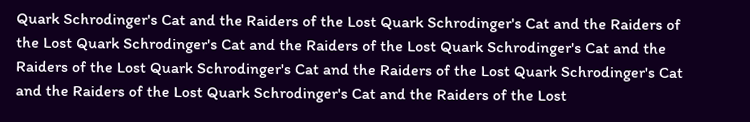Quark Schrodinger's Cat and the Raiders of the Lost Quark Schrodinger's Cat and the Raiders of the Lost Quark Schrodinger's Cat and the Raiders of the Lost Quark Schrodinger's Cat and the Raiders of the Lost Quark Schrodinger's Cat and the Raiders of the Lost Quark Schrodinger's Cat and the Raiders of the Lost Quark Schrodinger's Cat and the Raiders of the Lost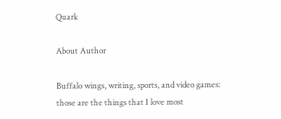Quark

About Author

Buffalo wings, writing, sports, and video games: those are the things that I love most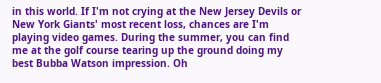in this world. If I'm not crying at the New Jersey Devils or New York Giants' most recent loss, chances are I'm playing video games. During the summer, you can find me at the golf course tearing up the ground doing my best Bubba Watson impression. Oh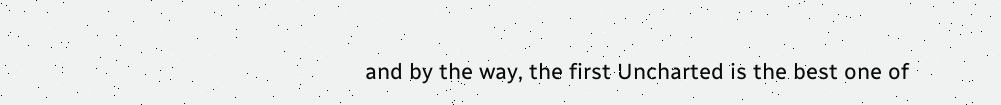and by the way, the first Uncharted is the best one of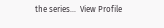the series...  View Profile